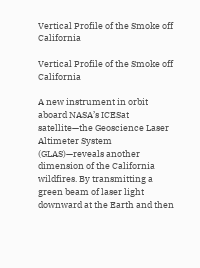Vertical Profile of the Smoke off California

Vertical Profile of the Smoke off California

A new instrument in orbit aboard NASA’s ICESat satellite—the Geoscience Laser Altimeter System (GLAS)—reveals another dimension of the California wildfires. By transmitting a green beam of laser light downward at the Earth and then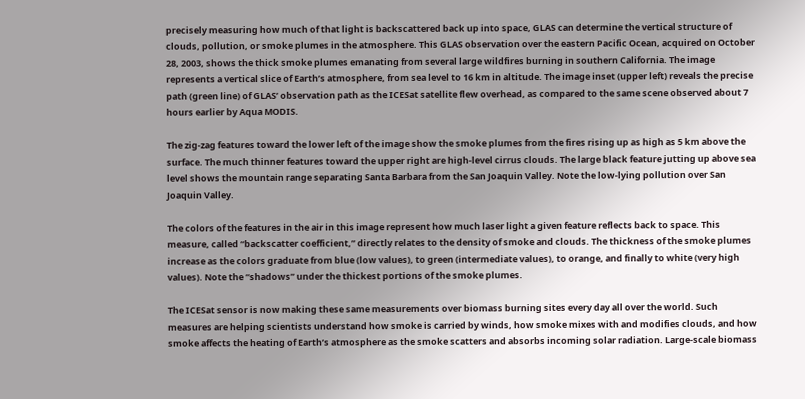precisely measuring how much of that light is backscattered back up into space, GLAS can determine the vertical structure of clouds, pollution, or smoke plumes in the atmosphere. This GLAS observation over the eastern Pacific Ocean, acquired on October 28, 2003, shows the thick smoke plumes emanating from several large wildfires burning in southern California. The image represents a vertical slice of Earth’s atmosphere, from sea level to 16 km in altitude. The image inset (upper left) reveals the precise path (green line) of GLAS’ observation path as the ICESat satellite flew overhead, as compared to the same scene observed about 7 hours earlier by Aqua MODIS.

The zig-zag features toward the lower left of the image show the smoke plumes from the fires rising up as high as 5 km above the surface. The much thinner features toward the upper right are high-level cirrus clouds. The large black feature jutting up above sea level shows the mountain range separating Santa Barbara from the San Joaquin Valley. Note the low-lying pollution over San Joaquin Valley.

The colors of the features in the air in this image represent how much laser light a given feature reflects back to space. This measure, called “backscatter coefficient,” directly relates to the density of smoke and clouds. The thickness of the smoke plumes increase as the colors graduate from blue (low values), to green (intermediate values), to orange, and finally to white (very high values). Note the “shadows” under the thickest portions of the smoke plumes.

The ICESat sensor is now making these same measurements over biomass burning sites every day all over the world. Such measures are helping scientists understand how smoke is carried by winds, how smoke mixes with and modifies clouds, and how smoke affects the heating of Earth’s atmosphere as the smoke scatters and absorbs incoming solar radiation. Large-scale biomass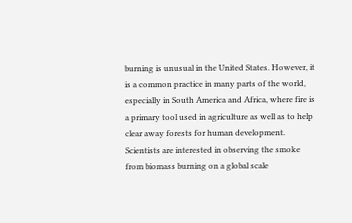burning is unusual in the United States. However, it is a common practice in many parts of the world, especially in South America and Africa, where fire is a primary tool used in agriculture as well as to help clear away forests for human development. Scientists are interested in observing the smoke from biomass burning on a global scale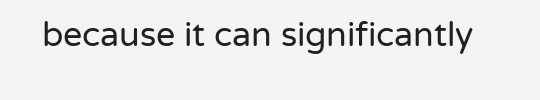because it can significantly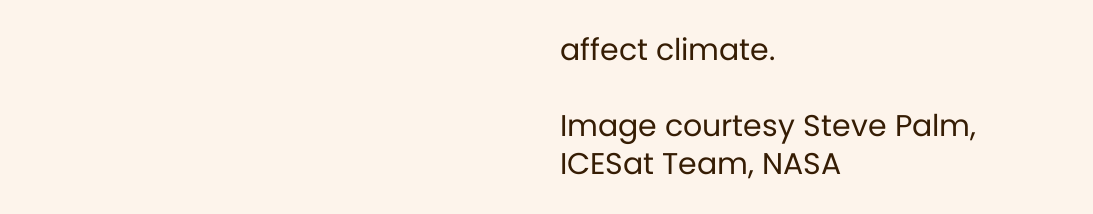affect climate.

Image courtesy Steve Palm, ICESat Team, NASA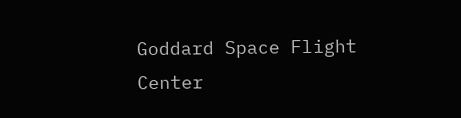Goddard Space Flight Center